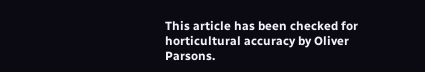This article has been checked for horticultural accuracy by Oliver Parsons.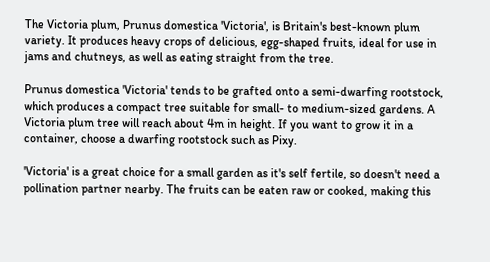The Victoria plum, Prunus domestica 'Victoria', is Britain's best-known plum variety. It produces heavy crops of delicious, egg-shaped fruits, ideal for use in jams and chutneys, as well as eating straight from the tree.

Prunus domestica 'Victoria' tends to be grafted onto a semi-dwarfing rootstock, which produces a compact tree suitable for small- to medium-sized gardens. A Victoria plum tree will reach about 4m in height. If you want to grow it in a container, choose a dwarfing rootstock such as Pixy.

'Victoria' is a great choice for a small garden as it's self fertile, so doesn't need a pollination partner nearby. The fruits can be eaten raw or cooked, making this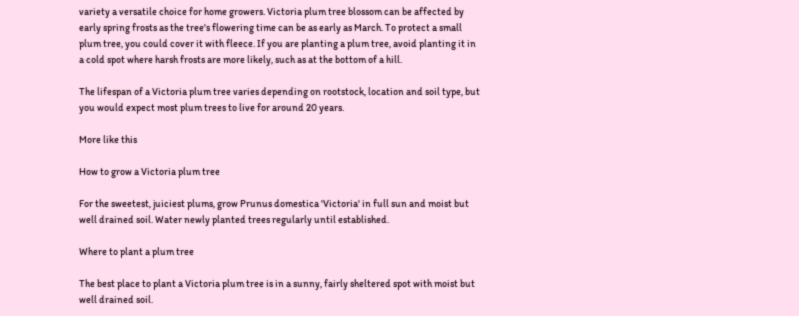variety a versatile choice for home growers. Victoria plum tree blossom can be affected by early spring frosts as the tree's flowering time can be as early as March. To protect a small plum tree, you could cover it with fleece. If you are planting a plum tree, avoid planting it in a cold spot where harsh frosts are more likely, such as at the bottom of a hill.

The lifespan of a Victoria plum tree varies depending on rootstock, location and soil type, but you would expect most plum trees to live for around 20 years.

More like this

How to grow a Victoria plum tree

For the sweetest, juiciest plums, grow Prunus domestica 'Victoria' in full sun and moist but well drained soil. Water newly planted trees regularly until established.

Where to plant a plum tree

The best place to plant a Victoria plum tree is in a sunny, fairly sheltered spot with moist but well drained soil.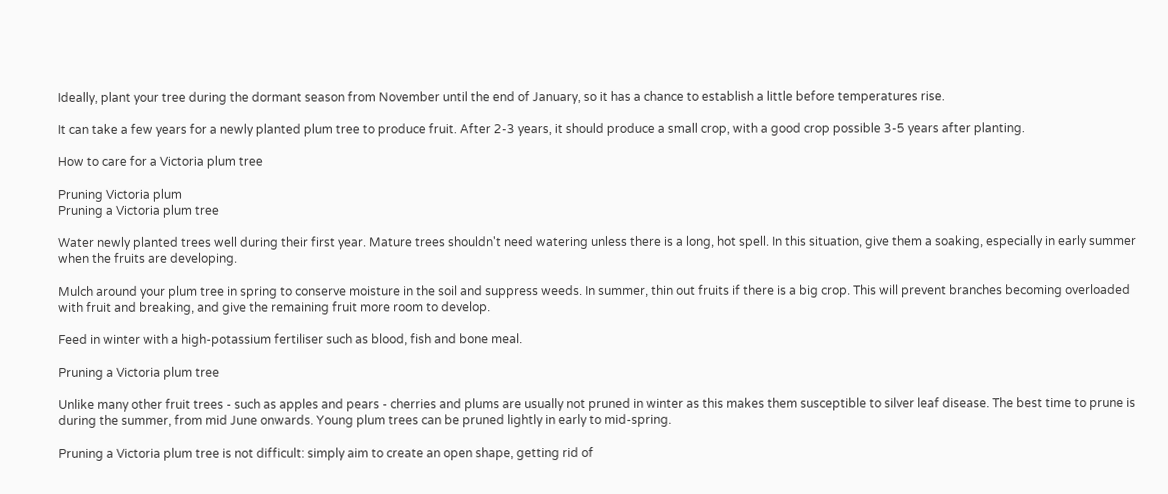Ideally, plant your tree during the dormant season from November until the end of January, so it has a chance to establish a little before temperatures rise.

It can take a few years for a newly planted plum tree to produce fruit. After 2-3 years, it should produce a small crop, with a good crop possible 3-5 years after planting.

How to care for a Victoria plum tree

Pruning Victoria plum
Pruning a Victoria plum tree

Water newly planted trees well during their first year. Mature trees shouldn't need watering unless there is a long, hot spell. In this situation, give them a soaking, especially in early summer when the fruits are developing.

Mulch around your plum tree in spring to conserve moisture in the soil and suppress weeds. In summer, thin out fruits if there is a big crop. This will prevent branches becoming overloaded with fruit and breaking, and give the remaining fruit more room to develop.

Feed in winter with a high-potassium fertiliser such as blood, fish and bone meal.

Pruning a Victoria plum tree

Unlike many other fruit trees - such as apples and pears - cherries and plums are usually not pruned in winter as this makes them susceptible to silver leaf disease. The best time to prune is during the summer, from mid June onwards. Young plum trees can be pruned lightly in early to mid-spring.

Pruning a Victoria plum tree is not difficult: simply aim to create an open shape, getting rid of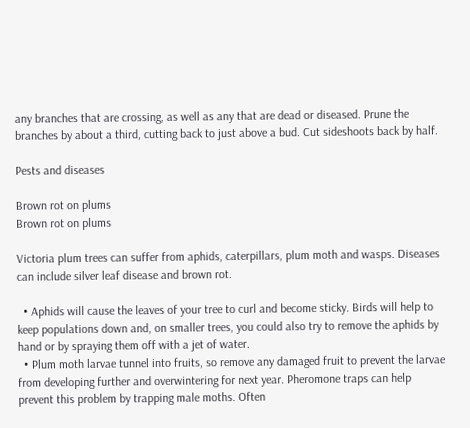any branches that are crossing, as well as any that are dead or diseased. Prune the branches by about a third, cutting back to just above a bud. Cut sideshoots back by half.

Pests and diseases

Brown rot on plums
Brown rot on plums

Victoria plum trees can suffer from aphids, caterpillars, plum moth and wasps. Diseases can include silver leaf disease and brown rot.

  • Aphids will cause the leaves of your tree to curl and become sticky. Birds will help to keep populations down and, on smaller trees, you could also try to remove the aphids by hand or by spraying them off with a jet of water.
  • Plum moth larvae tunnel into fruits, so remove any damaged fruit to prevent the larvae from developing further and overwintering for next year. Pheromone traps can help prevent this problem by trapping male moths. Often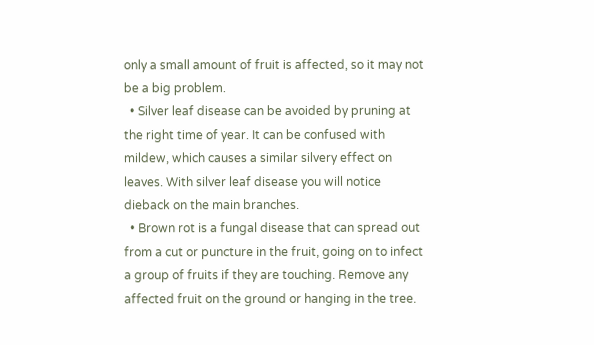only a small amount of fruit is affected, so it may not be a big problem.
  • Silver leaf disease can be avoided by pruning at the right time of year. It can be confused with mildew, which causes a similar silvery effect on leaves. With silver leaf disease you will notice dieback on the main branches.
  • Brown rot is a fungal disease that can spread out from a cut or puncture in the fruit, going on to infect a group of fruits if they are touching. Remove any affected fruit on the ground or hanging in the tree.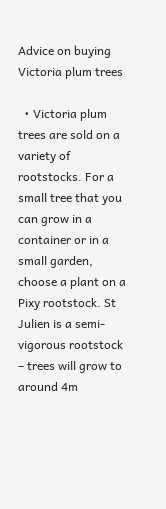Advice on buying Victoria plum trees

  • Victoria plum trees are sold on a variety of rootstocks. For a small tree that you can grow in a container or in a small garden, choose a plant on a Pixy rootstock. St Julien is a semi-vigorous rootstock – trees will grow to around 4m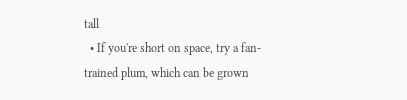tall
  • If you're short on space, try a fan-trained plum, which can be grown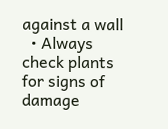against a wall
  • Always check plants for signs of damage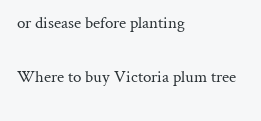or disease before planting

Where to buy Victoria plum tree